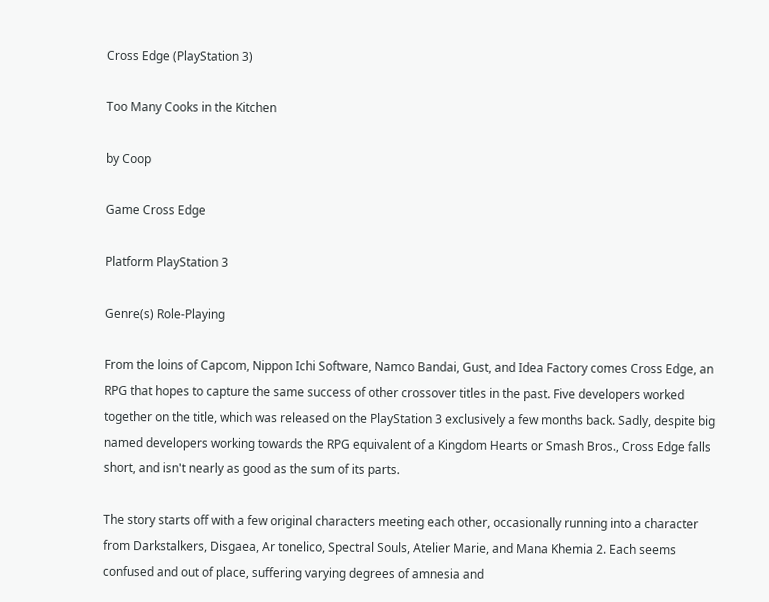Cross Edge (PlayStation 3)

Too Many Cooks in the Kitchen

by Coop

Game Cross Edge

Platform PlayStation 3

Genre(s) Role-Playing

From the loins of Capcom, Nippon Ichi Software, Namco Bandai, Gust, and Idea Factory comes Cross Edge, an RPG that hopes to capture the same success of other crossover titles in the past. Five developers worked together on the title, which was released on the PlayStation 3 exclusively a few months back. Sadly, despite big named developers working towards the RPG equivalent of a Kingdom Hearts or Smash Bros., Cross Edge falls short, and isn't nearly as good as the sum of its parts.

The story starts off with a few original characters meeting each other, occasionally running into a character from Darkstalkers, Disgaea, Ar tonelico, Spectral Souls, Atelier Marie, and Mana Khemia 2. Each seems confused and out of place, suffering varying degrees of amnesia and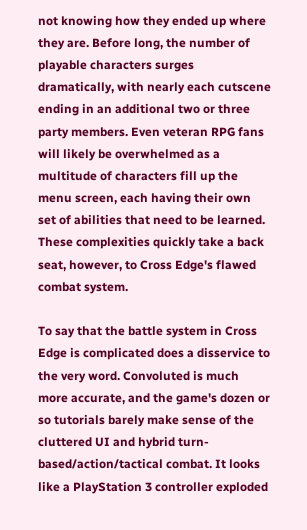not knowing how they ended up where they are. Before long, the number of playable characters surges dramatically, with nearly each cutscene ending in an additional two or three party members. Even veteran RPG fans will likely be overwhelmed as a multitude of characters fill up the menu screen, each having their own set of abilities that need to be learned. These complexities quickly take a back seat, however, to Cross Edge's flawed combat system.

To say that the battle system in Cross Edge is complicated does a disservice to the very word. Convoluted is much more accurate, and the game's dozen or so tutorials barely make sense of the cluttered UI and hybrid turn-based/action/tactical combat. It looks like a PlayStation 3 controller exploded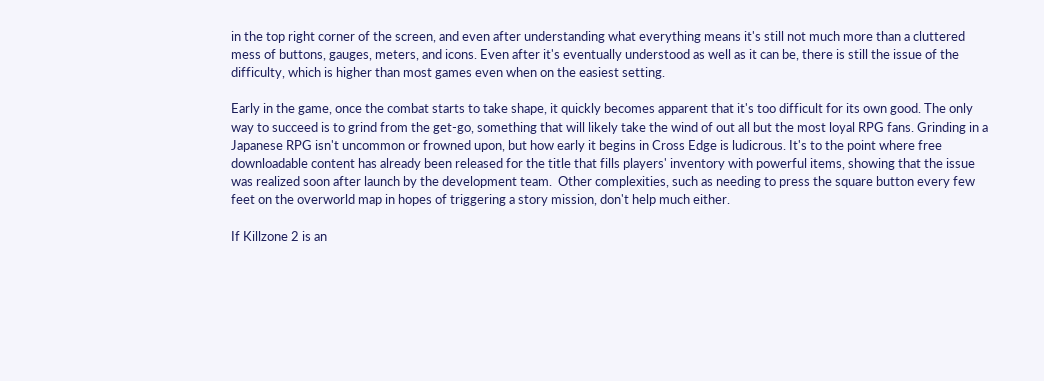in the top right corner of the screen, and even after understanding what everything means it's still not much more than a cluttered mess of buttons, gauges, meters, and icons. Even after it's eventually understood as well as it can be, there is still the issue of the difficulty, which is higher than most games even when on the easiest setting.

Early in the game, once the combat starts to take shape, it quickly becomes apparent that it's too difficult for its own good. The only way to succeed is to grind from the get-go, something that will likely take the wind of out all but the most loyal RPG fans. Grinding in a Japanese RPG isn't uncommon or frowned upon, but how early it begins in Cross Edge is ludicrous. It's to the point where free downloadable content has already been released for the title that fills players' inventory with powerful items, showing that the issue was realized soon after launch by the development team.  Other complexities, such as needing to press the square button every few feet on the overworld map in hopes of triggering a story mission, don't help much either.

If Killzone 2 is an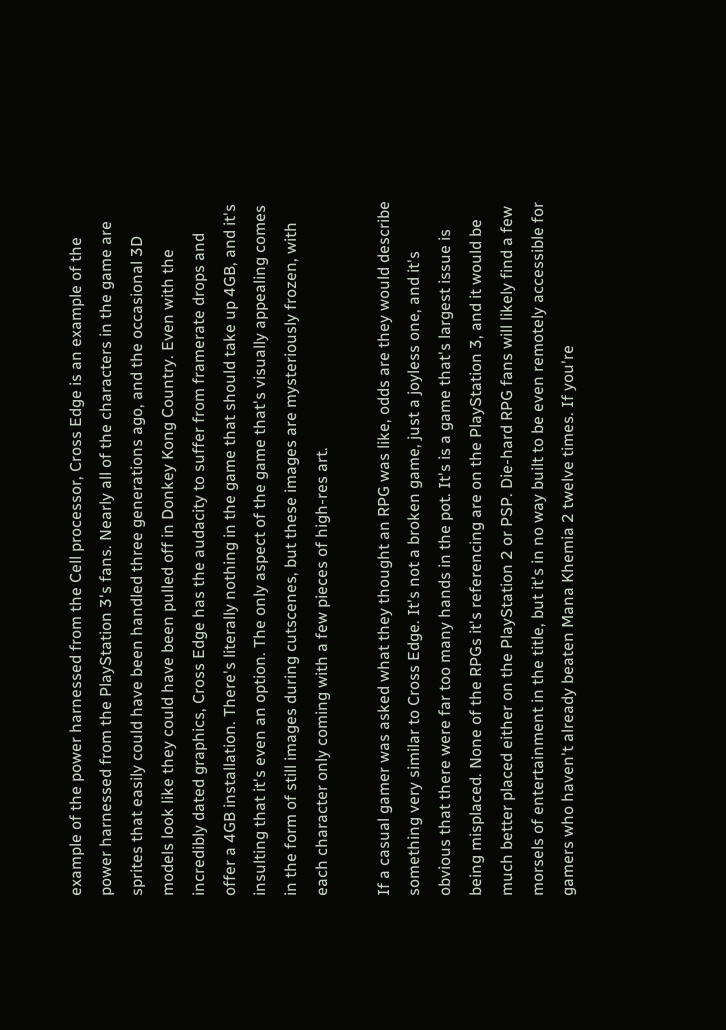example of the power harnessed from the Cell processor, Cross Edge is an example of the power harnessed from the PlayStation 3's fans. Nearly all of the characters in the game are sprites that easily could have been handled three generations ago, and the occasional 3D models look like they could have been pulled off in Donkey Kong Country. Even with the incredibly dated graphics, Cross Edge has the audacity to suffer from framerate drops and offer a 4GB installation. There's literally nothing in the game that should take up 4GB, and it's insulting that it's even an option. The only aspect of the game that's visually appealing comes in the form of still images during cutscenes, but these images are mysteriously frozen, with each character only coming with a few pieces of high-res art.

If a casual gamer was asked what they thought an RPG was like, odds are they would describe something very similar to Cross Edge. It's not a broken game, just a joyless one, and it's obvious that there were far too many hands in the pot. It's is a game that's largest issue is being misplaced. None of the RPGs it's referencing are on the PlayStation 3, and it would be much better placed either on the PlayStation 2 or PSP. Die-hard RPG fans will likely find a few morsels of entertainment in the title, but it's in no way built to be even remotely accessible for gamers who haven't already beaten Mana Khemia 2 twelve times. If you're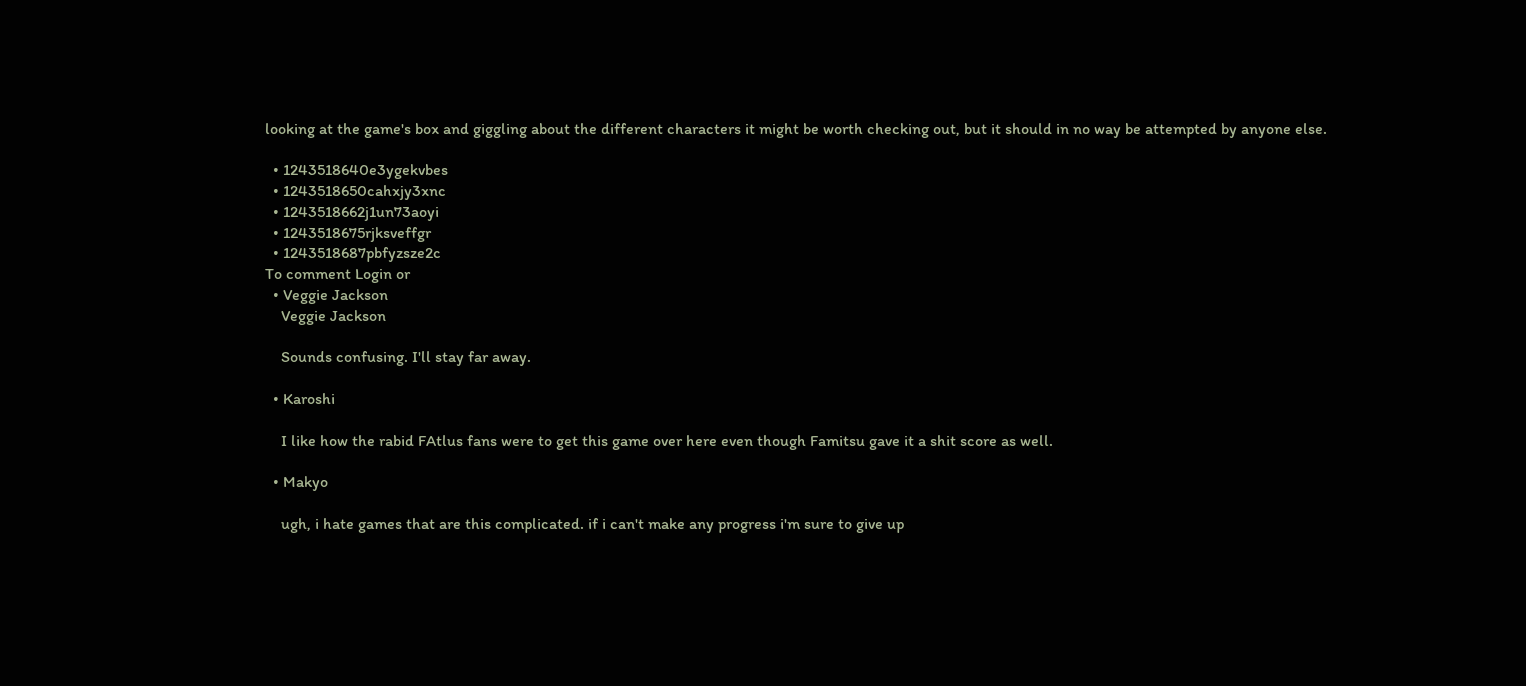looking at the game's box and giggling about the different characters it might be worth checking out, but it should in no way be attempted by anyone else.

  • 1243518640e3ygekvbes
  • 1243518650cahxjy3xnc
  • 1243518662j1un73aoyi
  • 1243518675rjksveffgr
  • 1243518687pbfyzsze2c
To comment Login or
  • Veggie Jackson
    Veggie Jackson

    Sounds confusing. I'll stay far away.

  • Karoshi

    I like how the rabid FAtlus fans were to get this game over here even though Famitsu gave it a shit score as well.

  • Makyo

    ugh, i hate games that are this complicated. if i can't make any progress i'm sure to give up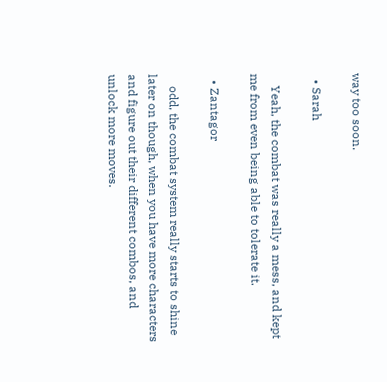way too soon.

  • Sarah

    Yeah, the combat was really a mess, and kept me from even being able to tolerate it.

  • Zantagor

    odd, the combat system really starts to shine later on though, when you have more characters and figure out their different combos, and unlock more moves.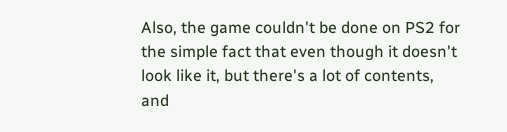Also, the game couldn't be done on PS2 for the simple fact that even though it doesn't look like it, but there's a lot of contents, and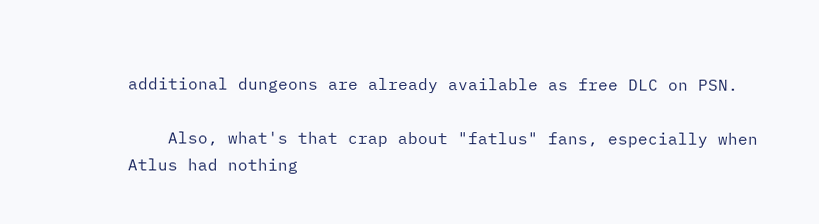additional dungeons are already available as free DLC on PSN.

    Also, what's that crap about "fatlus" fans, especially when Atlus had nothing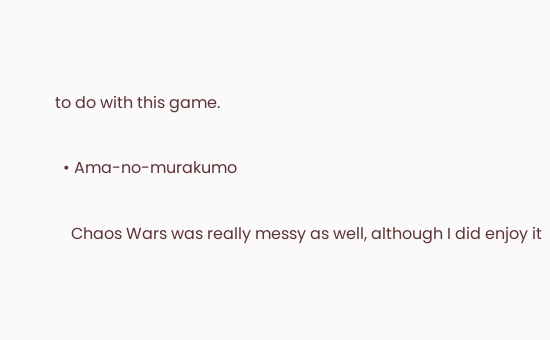to do with this game.

  • Ama-no-murakumo

    Chaos Wars was really messy as well, although I did enjoy it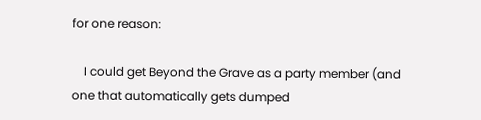for one reason:

    I could get Beyond the Grave as a party member (and one that automatically gets dumped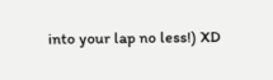into your lap no less!) XD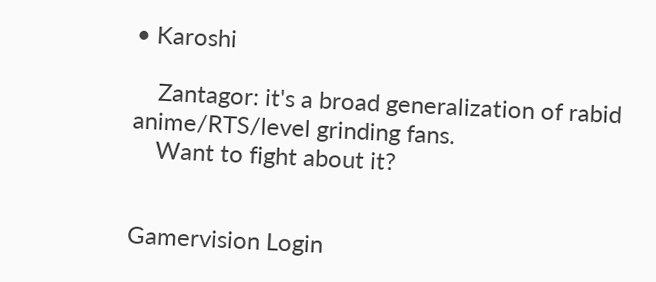• Karoshi

    Zantagor: it's a broad generalization of rabid anime/RTS/level grinding fans.
    Want to fight about it?


Gamervision Login